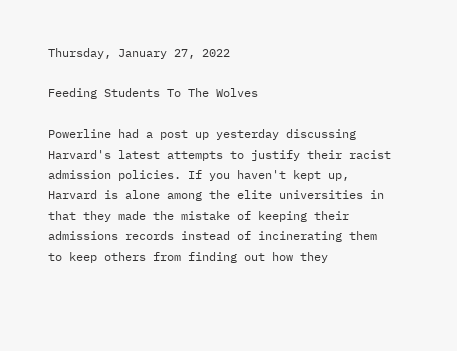Thursday, January 27, 2022

Feeding Students To The Wolves

Powerline had a post up yesterday discussing Harvard's latest attempts to justify their racist admission policies. If you haven't kept up, Harvard is alone among the elite universities in that they made the mistake of keeping their admissions records instead of incinerating them to keep others from finding out how they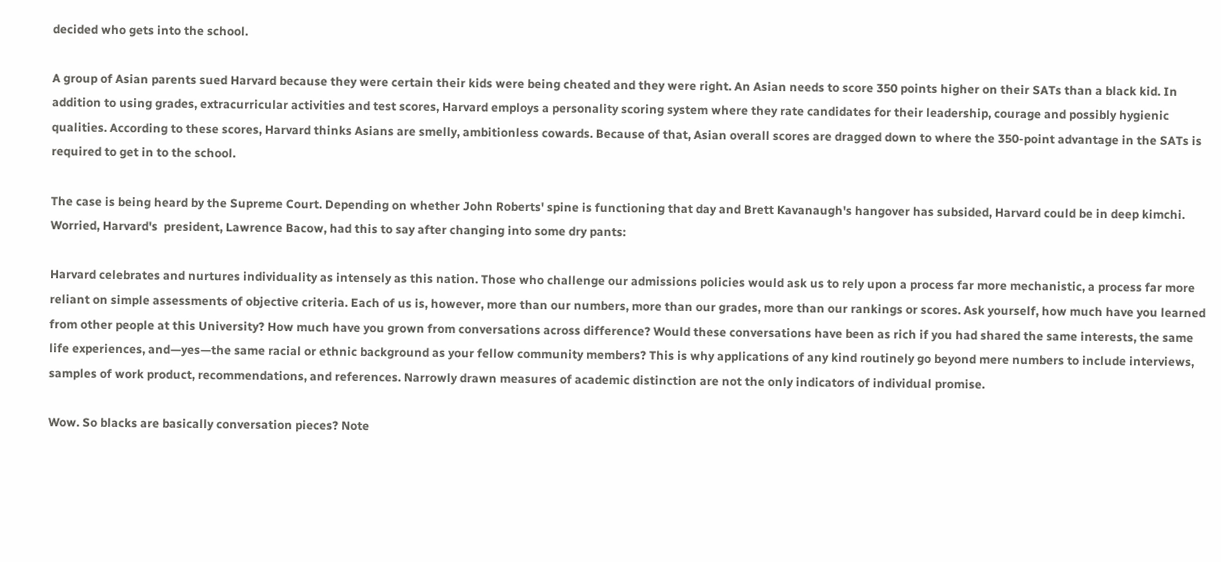decided who gets into the school.

A group of Asian parents sued Harvard because they were certain their kids were being cheated and they were right. An Asian needs to score 350 points higher on their SATs than a black kid. In addition to using grades, extracurricular activities and test scores, Harvard employs a personality scoring system where they rate candidates for their leadership, courage and possibly hygienic qualities. According to these scores, Harvard thinks Asians are smelly, ambitionless cowards. Because of that, Asian overall scores are dragged down to where the 350-point advantage in the SATs is required to get in to the school.

The case is being heard by the Supreme Court. Depending on whether John Roberts' spine is functioning that day and Brett Kavanaugh's hangover has subsided, Harvard could be in deep kimchi. Worried, Harvard's  president, Lawrence Bacow, had this to say after changing into some dry pants:

Harvard celebrates and nurtures individuality as intensely as this nation. Those who challenge our admissions policies would ask us to rely upon a process far more mechanistic, a process far more reliant on simple assessments of objective criteria. Each of us is, however, more than our numbers, more than our grades, more than our rankings or scores. Ask yourself, how much have you learned from other people at this University? How much have you grown from conversations across difference? Would these conversations have been as rich if you had shared the same interests, the same life experiences, and—yes—the same racial or ethnic background as your fellow community members? This is why applications of any kind routinely go beyond mere numbers to include interviews, samples of work product, recommendations, and references. Narrowly drawn measures of academic distinction are not the only indicators of individual promise.

Wow. So blacks are basically conversation pieces? Note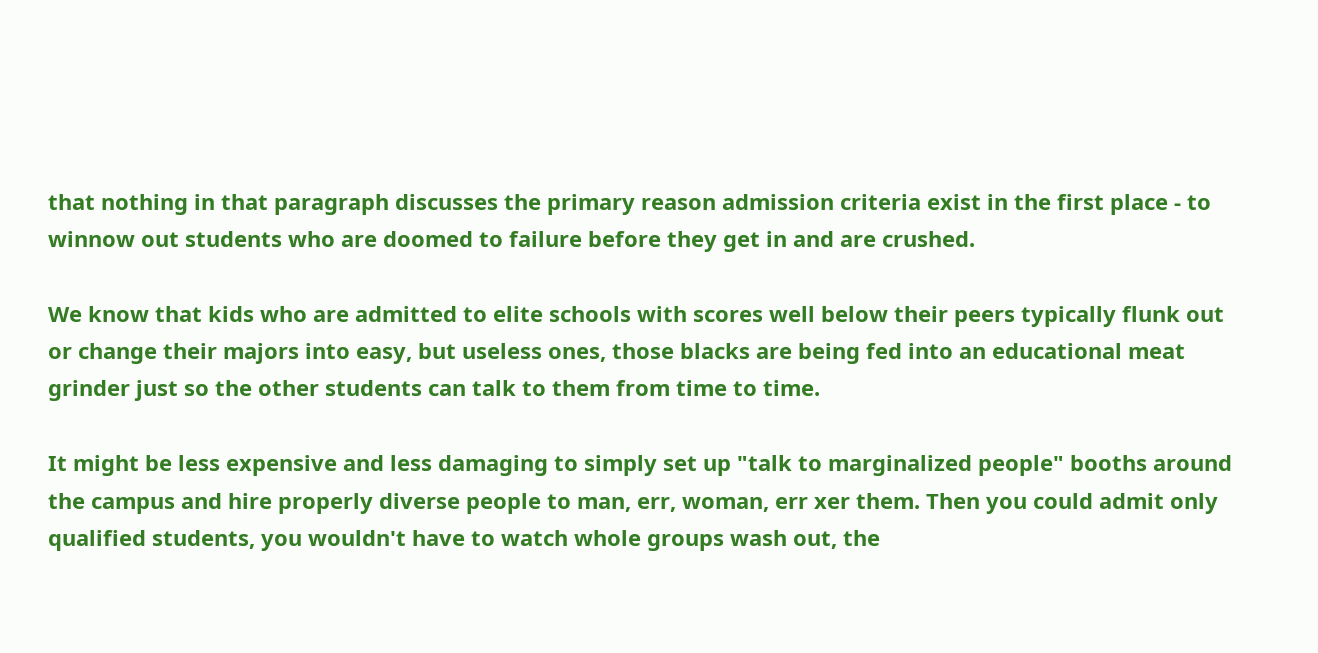that nothing in that paragraph discusses the primary reason admission criteria exist in the first place - to winnow out students who are doomed to failure before they get in and are crushed.

We know that kids who are admitted to elite schools with scores well below their peers typically flunk out or change their majors into easy, but useless ones, those blacks are being fed into an educational meat grinder just so the other students can talk to them from time to time.

It might be less expensive and less damaging to simply set up "talk to marginalized people" booths around the campus and hire properly diverse people to man, err, woman, err xer them. Then you could admit only qualified students, you wouldn't have to watch whole groups wash out, the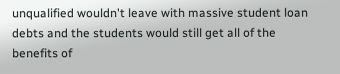unqualified wouldn't leave with massive student loan debts and the students would still get all of the benefits of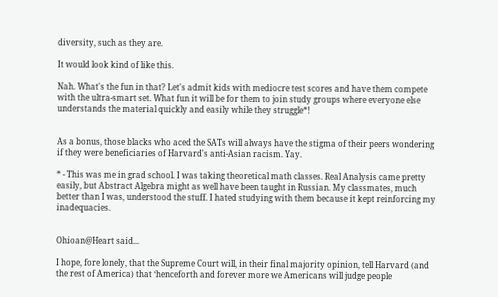diversity, such as they are.

It would look kind of like this.

Nah. What's the fun in that? Let's admit kids with mediocre test scores and have them compete with the ultra-smart set. What fun it will be for them to join study groups where everyone else understands the material quickly and easily while they struggle*!


As a bonus, those blacks who aced the SATs will always have the stigma of their peers wondering if they were beneficiaries of Harvard's anti-Asian racism. Yay.

* - This was me in grad school. I was taking theoretical math classes. Real Analysis came pretty easily, but Abstract Algebra might as well have been taught in Russian. My classmates, much better than I was, understood the stuff. I hated studying with them because it kept reinforcing my inadequacies.


Ohioan@Heart said...

I hope, fore lonely, that the Supreme Court will, in their final majority opinion, tell Harvard (and the rest of America) that ‘henceforth and forever more we Americans will judge people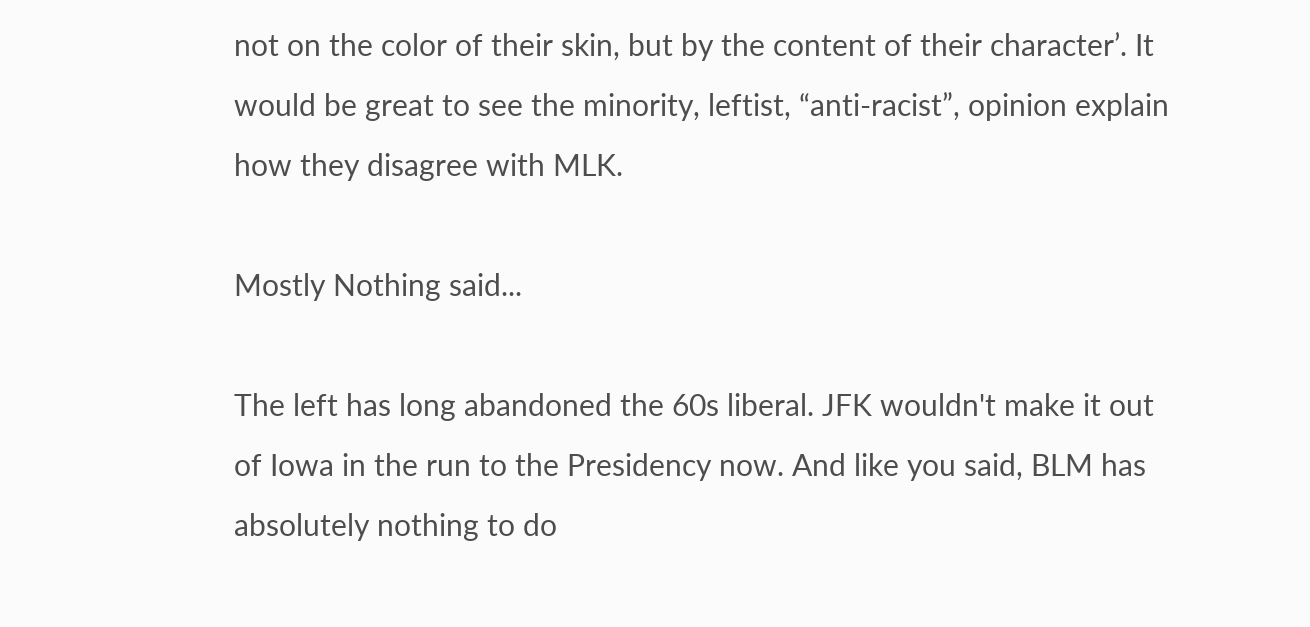not on the color of their skin, but by the content of their character’. It would be great to see the minority, leftist, “anti-racist”, opinion explain how they disagree with MLK.

Mostly Nothing said...

The left has long abandoned the 60s liberal. JFK wouldn't make it out of Iowa in the run to the Presidency now. And like you said, BLM has absolutely nothing to do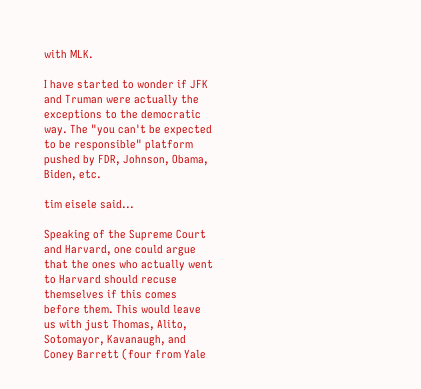with MLK.

I have started to wonder if JFK and Truman were actually the exceptions to the democratic way. The "you can't be expected to be responsible" platform pushed by FDR, Johnson, Obama, Biden, etc.

tim eisele said...

Speaking of the Supreme Court and Harvard, one could argue that the ones who actually went to Harvard should recuse themselves if this comes before them. This would leave us with just Thomas, Alito, Sotomayor, Kavanaugh, and Coney Barrett (four from Yale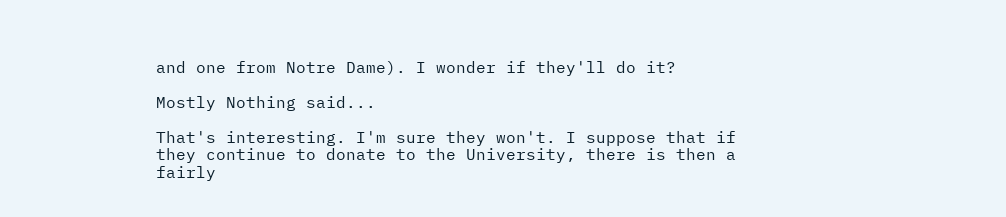and one from Notre Dame). I wonder if they'll do it?

Mostly Nothing said...

That's interesting. I'm sure they won't. I suppose that if they continue to donate to the University, there is then a fairly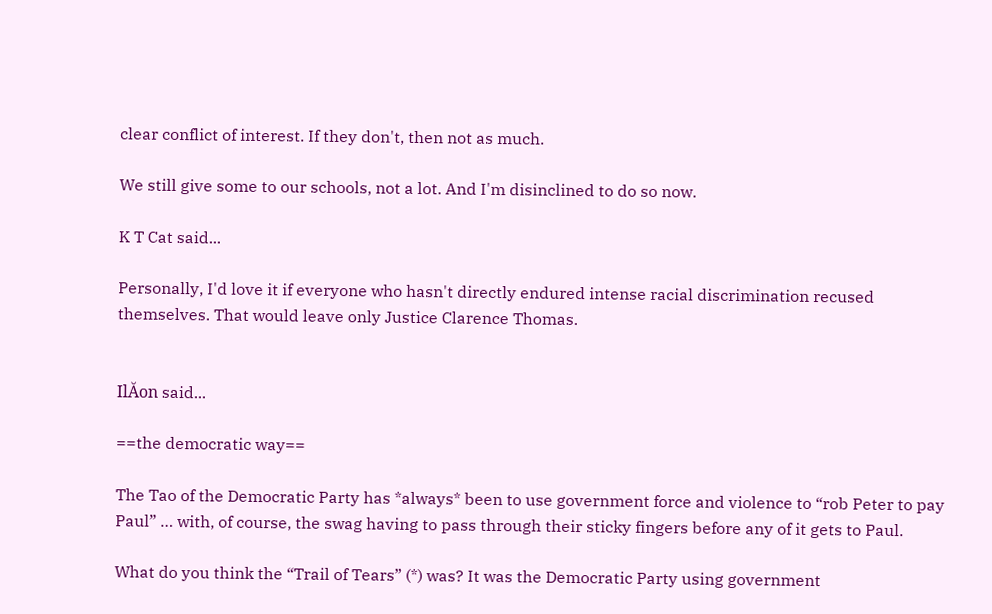clear conflict of interest. If they don't, then not as much.

We still give some to our schools, not a lot. And I'm disinclined to do so now.

K T Cat said...

Personally, I'd love it if everyone who hasn't directly endured intense racial discrimination recused themselves. That would leave only Justice Clarence Thomas.


IlĂon said...

==the democratic way==

The Tao of the Democratic Party has *always* been to use government force and violence to “rob Peter to pay Paul” … with, of course, the swag having to pass through their sticky fingers before any of it gets to Paul.

What do you think the “Trail of Tears” (*) was? It was the Democratic Party using government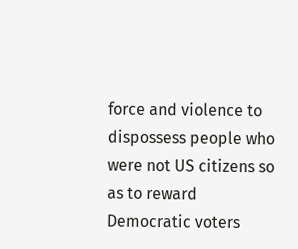force and violence to dispossess people who were not US citizens so as to reward Democratic voters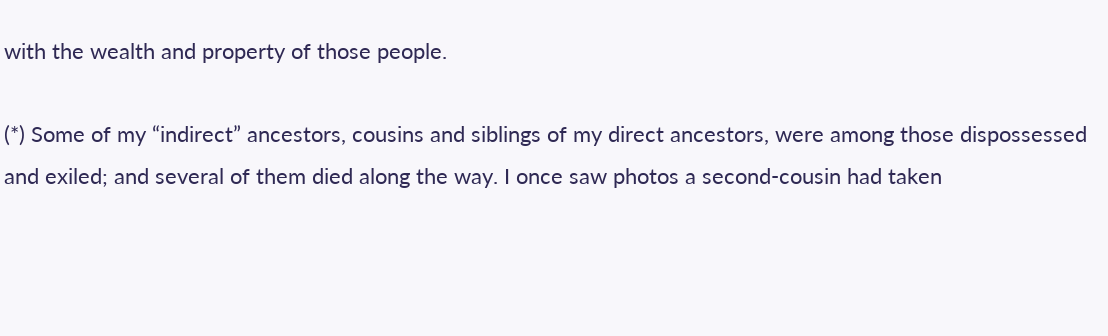with the wealth and property of those people.

(*) Some of my “indirect” ancestors, cousins and siblings of my direct ancestors, were among those dispossessed and exiled; and several of them died along the way. I once saw photos a second-cousin had taken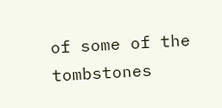of some of the tombstones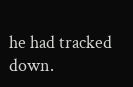he had tracked down.